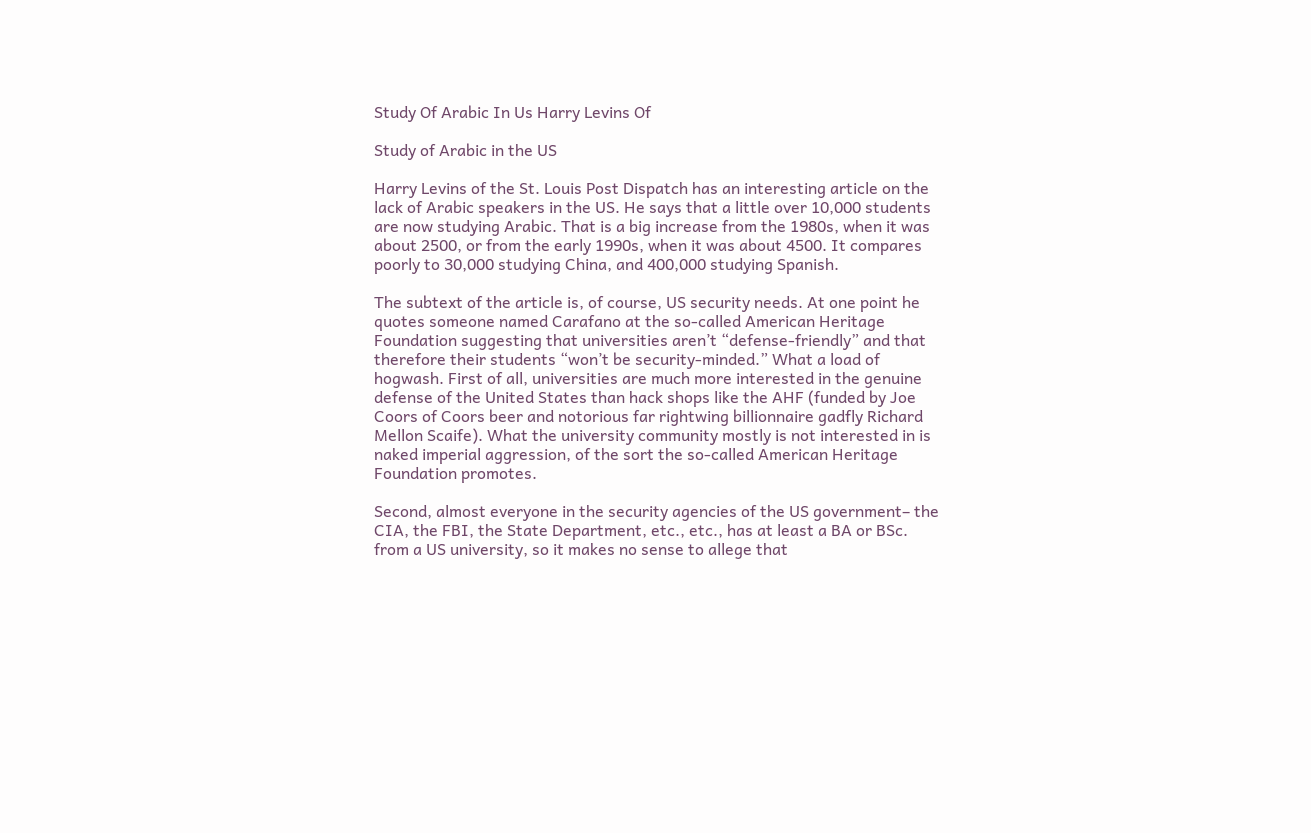Study Of Arabic In Us Harry Levins Of

Study of Arabic in the US

Harry Levins of the St. Louis Post Dispatch has an interesting article on the lack of Arabic speakers in the US. He says that a little over 10,000 students are now studying Arabic. That is a big increase from the 1980s, when it was about 2500, or from the early 1990s, when it was about 4500. It compares poorly to 30,000 studying China, and 400,000 studying Spanish.

The subtext of the article is, of course, US security needs. At one point he quotes someone named Carafano at the so-called American Heritage Foundation suggesting that universities aren’t “defense-friendly” and that therefore their students “won’t be security-minded.” What a load of hogwash. First of all, universities are much more interested in the genuine defense of the United States than hack shops like the AHF (funded by Joe Coors of Coors beer and notorious far rightwing billionnaire gadfly Richard Mellon Scaife). What the university community mostly is not interested in is naked imperial aggression, of the sort the so-called American Heritage Foundation promotes.

Second, almost everyone in the security agencies of the US government– the CIA, the FBI, the State Department, etc., etc., has at least a BA or BSc. from a US university, so it makes no sense to allege that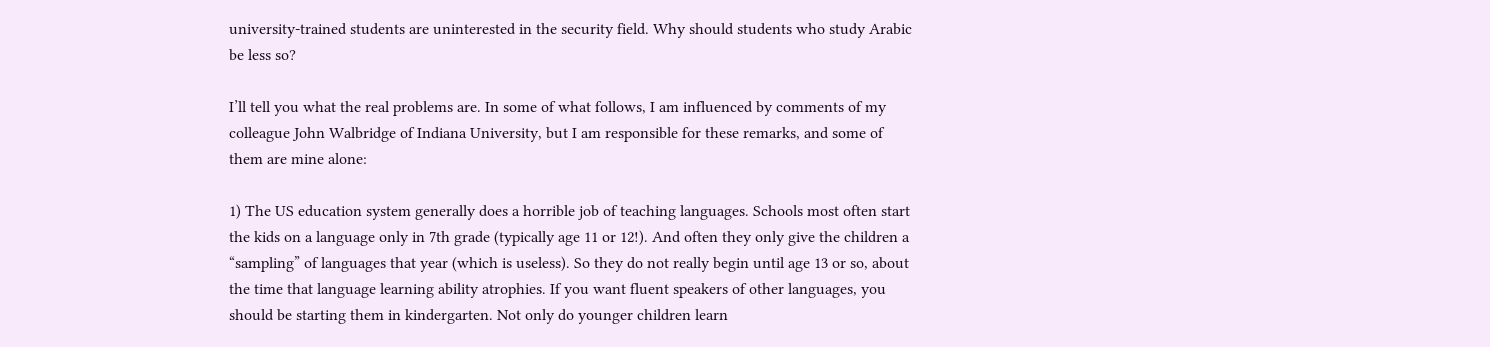university-trained students are uninterested in the security field. Why should students who study Arabic be less so?

I’ll tell you what the real problems are. In some of what follows, I am influenced by comments of my colleague John Walbridge of Indiana University, but I am responsible for these remarks, and some of them are mine alone:

1) The US education system generally does a horrible job of teaching languages. Schools most often start the kids on a language only in 7th grade (typically age 11 or 12!). And often they only give the children a “sampling” of languages that year (which is useless). So they do not really begin until age 13 or so, about the time that language learning ability atrophies. If you want fluent speakers of other languages, you should be starting them in kindergarten. Not only do younger children learn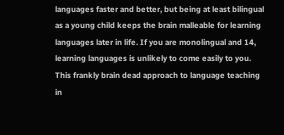languages faster and better, but being at least bilingual as a young child keeps the brain malleable for learning languages later in life. If you are monolingual and 14, learning languages is unlikely to come easily to you. This frankly brain dead approach to language teaching in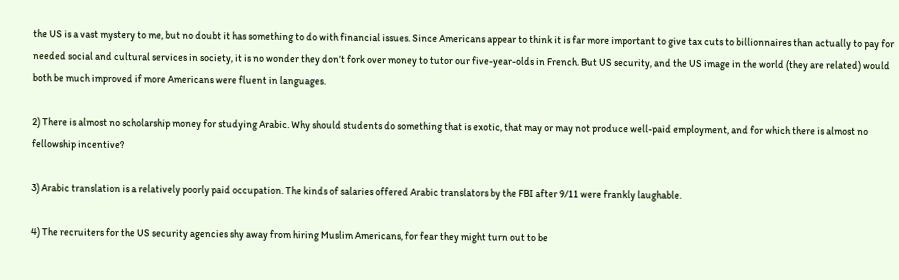the US is a vast mystery to me, but no doubt it has something to do with financial issues. Since Americans appear to think it is far more important to give tax cuts to billionnaires than actually to pay for needed social and cultural services in society, it is no wonder they don’t fork over money to tutor our five-year-olds in French. But US security, and the US image in the world (they are related) would both be much improved if more Americans were fluent in languages.

2) There is almost no scholarship money for studying Arabic. Why should students do something that is exotic, that may or may not produce well-paid employment, and for which there is almost no fellowship incentive?

3) Arabic translation is a relatively poorly paid occupation. The kinds of salaries offered Arabic translators by the FBI after 9/11 were frankly laughable.

4) The recruiters for the US security agencies shy away from hiring Muslim Americans, for fear they might turn out to be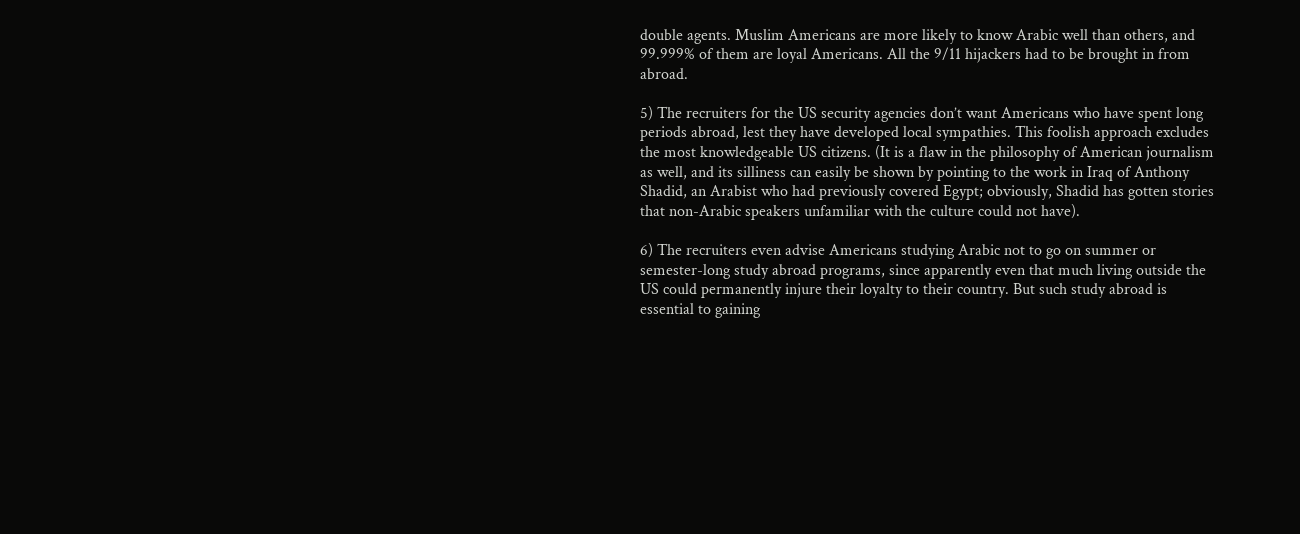double agents. Muslim Americans are more likely to know Arabic well than others, and 99.999% of them are loyal Americans. All the 9/11 hijackers had to be brought in from abroad.

5) The recruiters for the US security agencies don’t want Americans who have spent long periods abroad, lest they have developed local sympathies. This foolish approach excludes the most knowledgeable US citizens. (It is a flaw in the philosophy of American journalism as well, and its silliness can easily be shown by pointing to the work in Iraq of Anthony Shadid, an Arabist who had previously covered Egypt; obviously, Shadid has gotten stories that non-Arabic speakers unfamiliar with the culture could not have).

6) The recruiters even advise Americans studying Arabic not to go on summer or semester-long study abroad programs, since apparently even that much living outside the US could permanently injure their loyalty to their country. But such study abroad is essential to gaining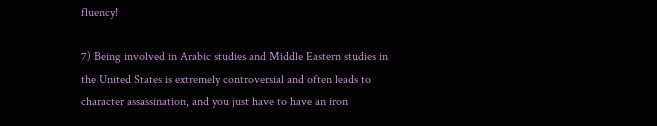fluency!

7) Being involved in Arabic studies and Middle Eastern studies in the United States is extremely controversial and often leads to character assassination, and you just have to have an iron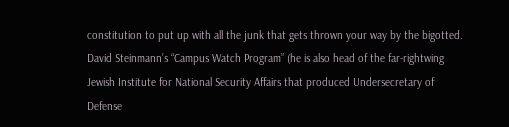constitution to put up with all the junk that gets thrown your way by the bigotted. David Steinmann’s “Campus Watch Program” (he is also head of the far-rightwing Jewish Institute for National Security Affairs that produced Undersecretary of Defense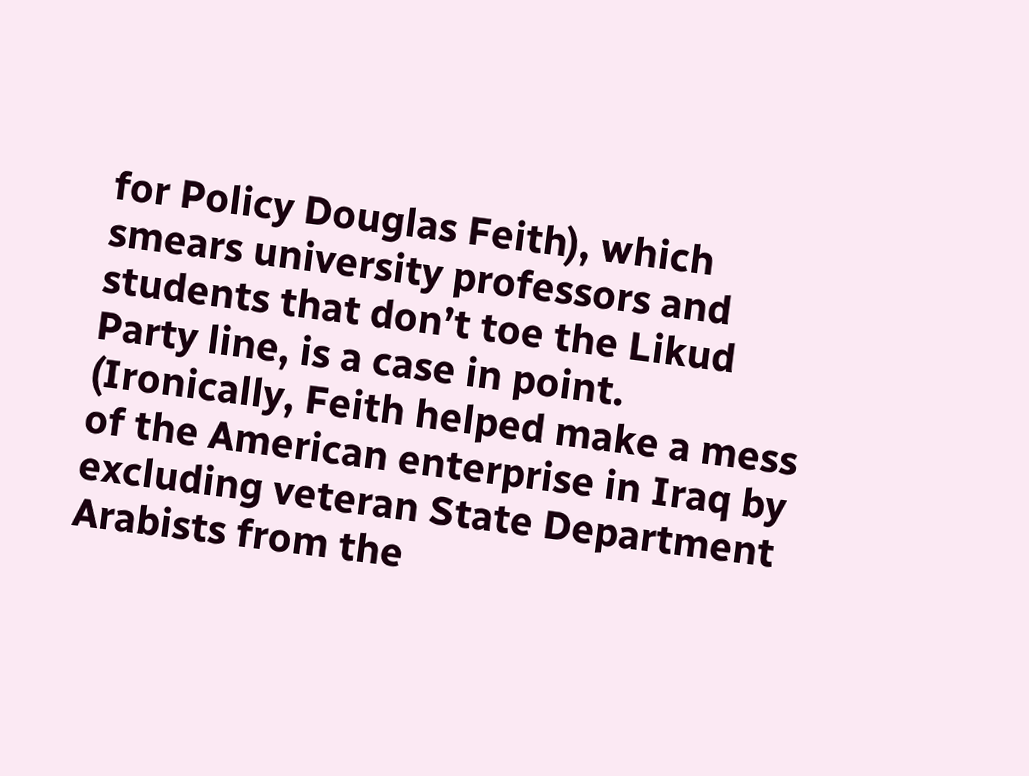for Policy Douglas Feith), which smears university professors and students that don’t toe the Likud Party line, is a case in point. (Ironically, Feith helped make a mess of the American enterprise in Iraq by excluding veteran State Department Arabists from the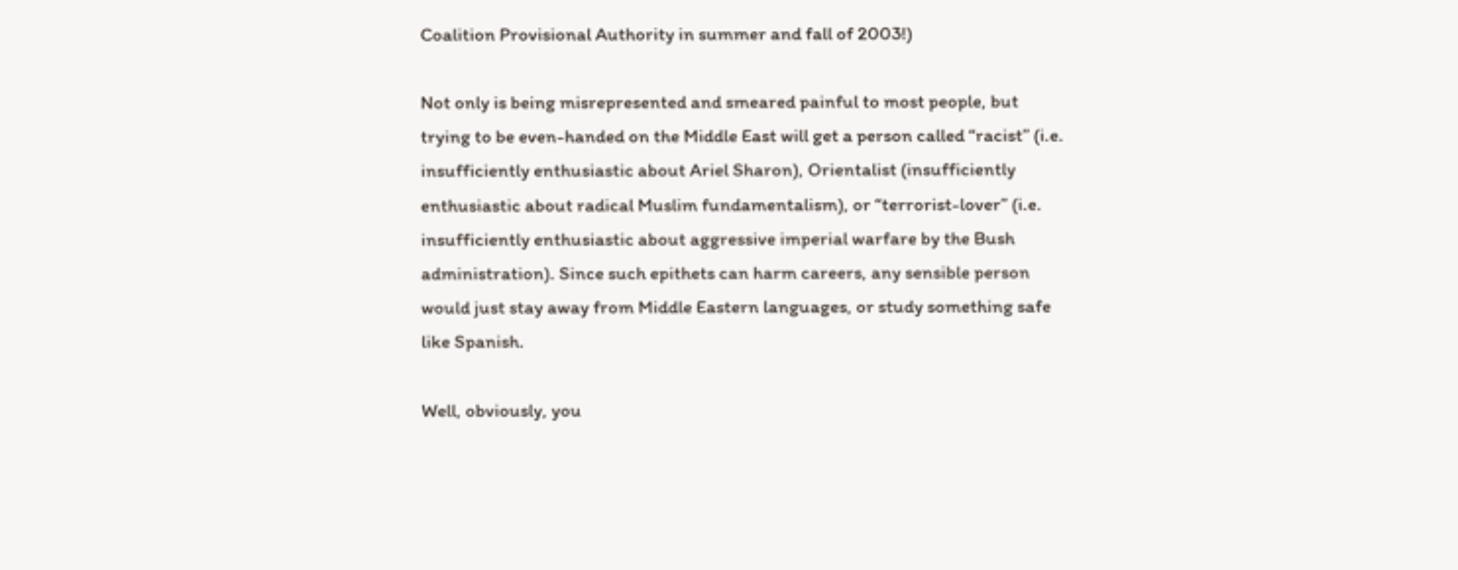Coalition Provisional Authority in summer and fall of 2003!)

Not only is being misrepresented and smeared painful to most people, but trying to be even-handed on the Middle East will get a person called “racist” (i.e. insufficiently enthusiastic about Ariel Sharon), Orientalist (insufficiently enthusiastic about radical Muslim fundamentalism), or “terrorist-lover” (i.e. insufficiently enthusiastic about aggressive imperial warfare by the Bush administration). Since such epithets can harm careers, any sensible person would just stay away from Middle Eastern languages, or study something safe like Spanish.

Well, obviously, you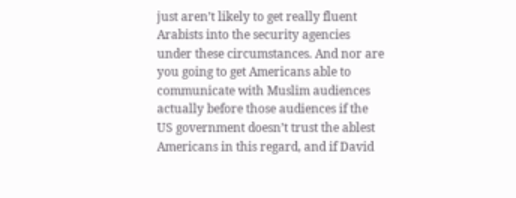just aren’t likely to get really fluent Arabists into the security agencies under these circumstances. And nor are you going to get Americans able to communicate with Muslim audiences actually before those audiences if the US government doesn’t trust the ablest Americans in this regard, and if David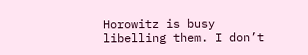Horowitz is busy libelling them. I don’t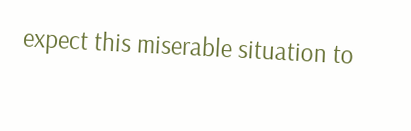expect this miserable situation to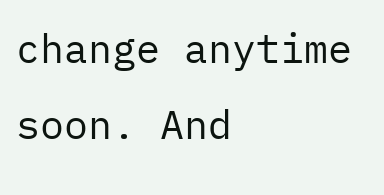change anytime soon. And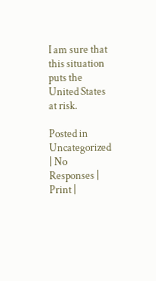I am sure that this situation puts the United States at risk.

Posted in Uncategorized | No Responses | Print |